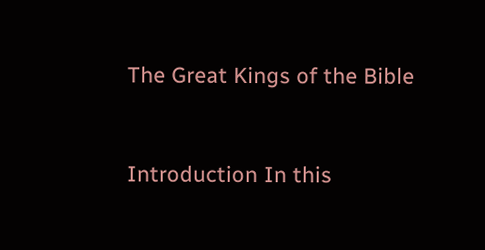The Great Kings of the Bible


Introduction In this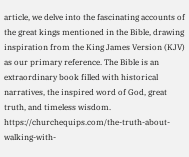article, we delve into the fascinating accounts of the great kings mentioned in the Bible, drawing inspiration from the King James Version (KJV) as our primary reference. The Bible is an extraordinary book filled with historical narratives, the inspired word of God, great truth, and timeless wisdom. https://churchequips.com/the-truth-about-walking-with-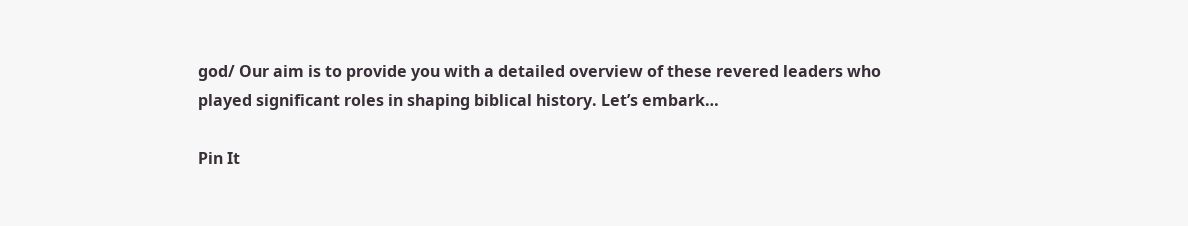god/ Our aim is to provide you with a detailed overview of these revered leaders who played significant roles in shaping biblical history. Let’s embark…

Pin It